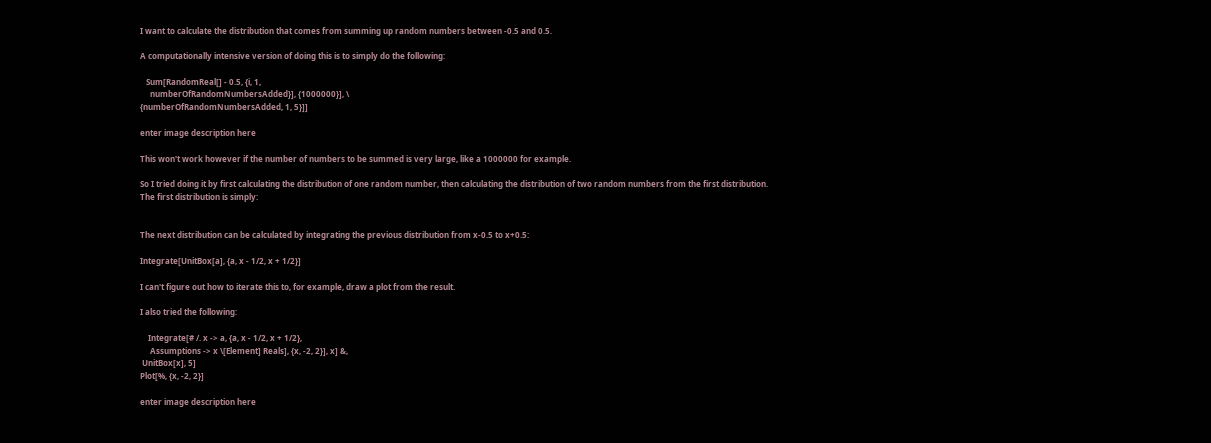I want to calculate the distribution that comes from summing up random numbers between -0.5 and 0.5.

A computationally intensive version of doing this is to simply do the following:

   Sum[RandomReal[] - 0.5, {i, 1,
     numberOfRandomNumbersAdded}], {1000000}], \
{numberOfRandomNumbersAdded, 1, 5}]]

enter image description here

This won't work however if the number of numbers to be summed is very large, like a 1000000 for example.

So I tried doing it by first calculating the distribution of one random number, then calculating the distribution of two random numbers from the first distribution. The first distribution is simply:


The next distribution can be calculated by integrating the previous distribution from x-0.5 to x+0.5:

Integrate[UnitBox[a], {a, x - 1/2, x + 1/2}]

I can't figure out how to iterate this to, for example, draw a plot from the result.

I also tried the following:

    Integrate[# /. x -> a, {a, x - 1/2, x + 1/2},
     Assumptions -> x \[Element] Reals], {x, -2, 2}], x] &,
 UnitBox[x], 5]
Plot[%, {x, -2, 2}]

enter image description here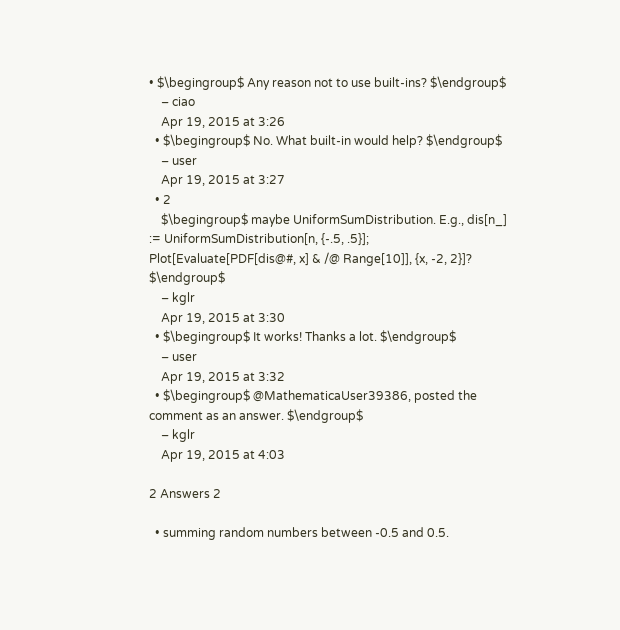• $\begingroup$ Any reason not to use built-ins? $\endgroup$
    – ciao
    Apr 19, 2015 at 3:26
  • $\begingroup$ No. What built-in would help? $\endgroup$
    – user
    Apr 19, 2015 at 3:27
  • 2
    $\begingroup$ maybe UniformSumDistribution. E.g., dis[n_] := UniformSumDistribution[n, {-.5, .5}]; Plot[Evaluate[PDF[dis@#, x] & /@ Range[10]], {x, -2, 2}]? $\endgroup$
    – kglr
    Apr 19, 2015 at 3:30
  • $\begingroup$ It works! Thanks a lot. $\endgroup$
    – user
    Apr 19, 2015 at 3:32
  • $\begingroup$ @MathematicaUser39386, posted the comment as an answer. $\endgroup$
    – kglr
    Apr 19, 2015 at 4:03

2 Answers 2

  • summing random numbers between -0.5 and 0.5.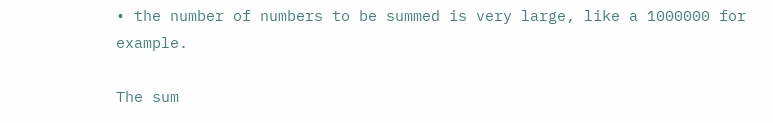• the number of numbers to be summed is very large, like a 1000000 for example.

The sum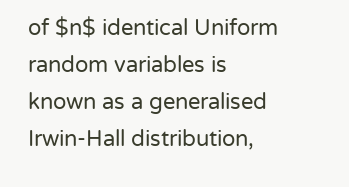of $n$ identical Uniform random variables is known as a generalised Irwin-Hall distribution,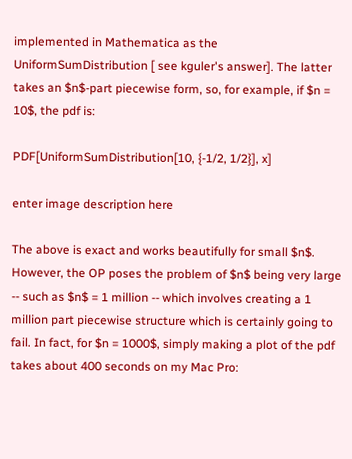implemented in Mathematica as the UniformSumDistribution [ see kguler's answer]. The latter takes an $n$-part piecewise form, so, for example, if $n = 10$, the pdf is:

PDF[UniformSumDistribution[10, {-1/2, 1/2}], x]

enter image description here

The above is exact and works beautifully for small $n$. However, the OP poses the problem of $n$ being very large -- such as $n$ = 1 million -- which involves creating a 1 million part piecewise structure which is certainly going to fail. In fact, for $n = 1000$, simply making a plot of the pdf takes about 400 seconds on my Mac Pro: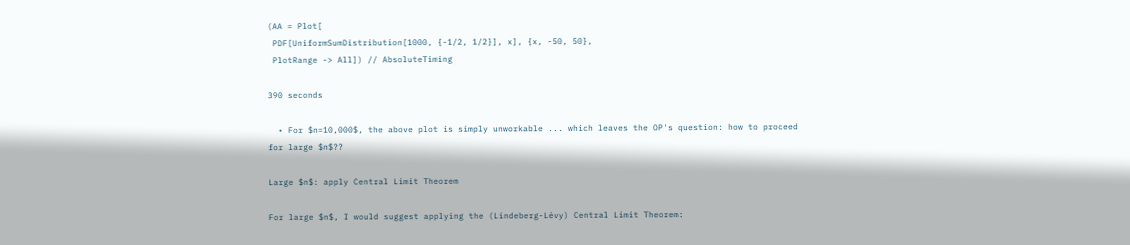(AA = Plot[
 PDF[UniformSumDistribution[1000, {-1/2, 1/2}], x], {x, -50, 50},
 PlotRange -> All]) // AbsoluteTiming

390 seconds

  • For $n=10,000$, the above plot is simply unworkable ... which leaves the OP's question: how to proceed for large $n$??

Large $n$: apply Central Limit Theorem

For large $n$, I would suggest applying the (Lindeberg-Lévy) Central Limit Theorem: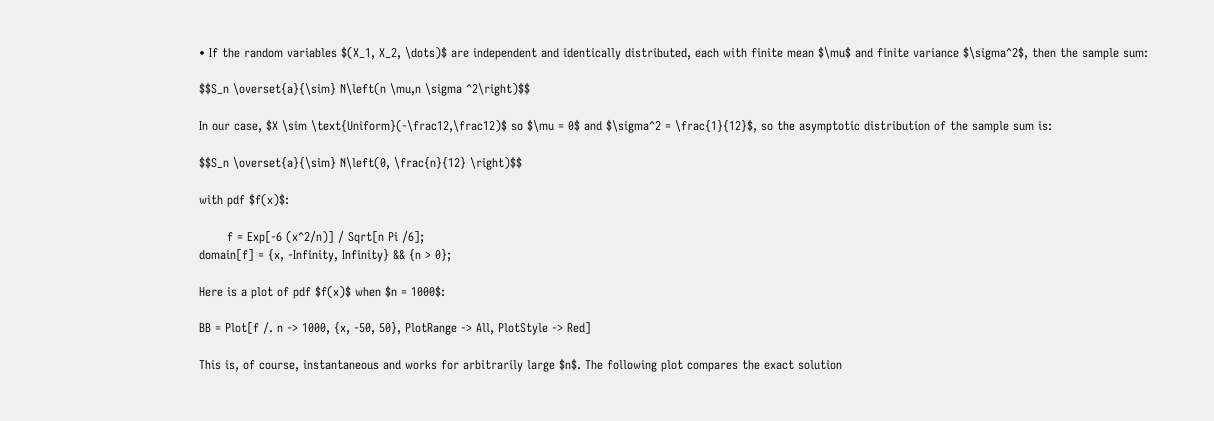• If the random variables $(X_1, X_2, \dots)$ are independent and identically distributed, each with finite mean $\mu$ and finite variance $\sigma^2$, then the sample sum:

$$S_n \overset{a}{\sim} N\left(n \mu,n \sigma ^2\right)$$

In our case, $X \sim \text{Uniform}(-\frac12,\frac12)$ so $\mu = 0$ and $\sigma^2 = \frac{1}{12}$, so the asymptotic distribution of the sample sum is:

$$S_n \overset{a}{\sim} N\left(0, \frac{n}{12} \right)$$

with pdf $f(x)$:

       f = Exp[-6 (x^2/n)] / Sqrt[n Pi /6];
domain[f] = {x, -Infinity, Infinity} && {n > 0};

Here is a plot of pdf $f(x)$ when $n = 1000$:

BB = Plot[f /. n -> 1000, {x, -50, 50}, PlotRange -> All, PlotStyle -> Red]

This is, of course, instantaneous and works for arbitrarily large $n$. The following plot compares the exact solution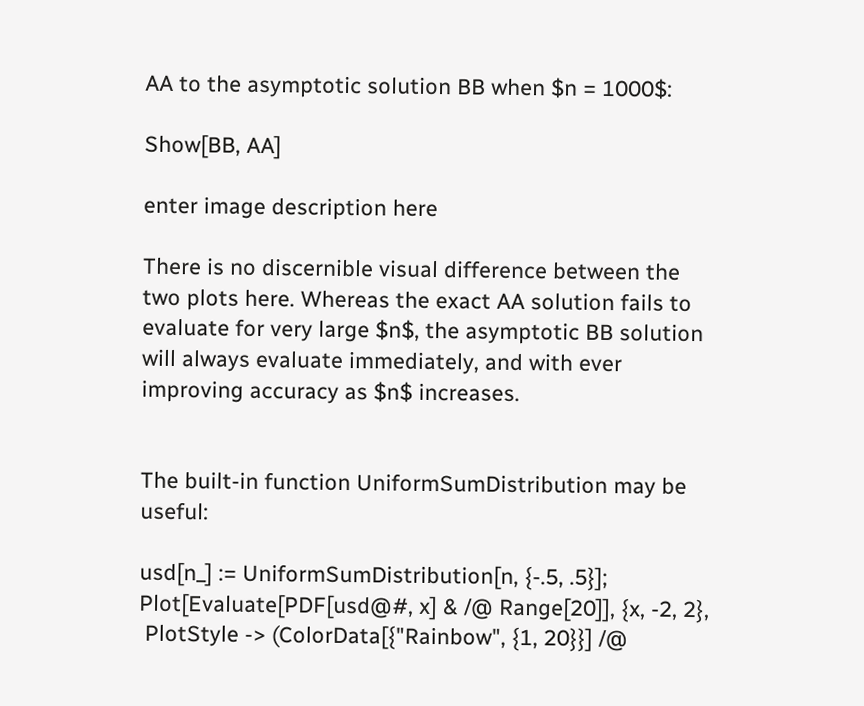AA to the asymptotic solution BB when $n = 1000$:

Show[BB, AA]

enter image description here

There is no discernible visual difference between the two plots here. Whereas the exact AA solution fails to evaluate for very large $n$, the asymptotic BB solution will always evaluate immediately, and with ever improving accuracy as $n$ increases.


The built-in function UniformSumDistribution may be useful:

usd[n_] := UniformSumDistribution[n, {-.5, .5}];
Plot[Evaluate[PDF[usd@#, x] & /@ Range[20]], {x, -2, 2},
 PlotStyle -> (ColorData[{"Rainbow", {1, 20}}] /@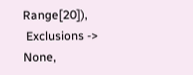Range[20]),
 Exclusions -> None,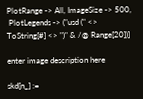PlotRange -> All, ImageSize -> 500,
 PlotLegends -> ("usd (" <> ToString[#] <> ")" & /@ Range[20])]

enter image description here

skd[n_] :=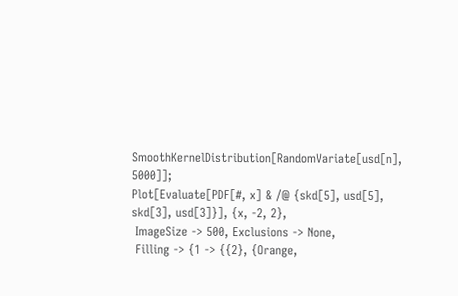SmoothKernelDistribution[RandomVariate[usd[n], 5000]];
Plot[Evaluate[PDF[#, x] & /@ {skd[5], usd[5], skd[3], usd[3]}], {x, -2, 2},
 ImageSize -> 500, Exclusions -> None,
 Filling -> {1 -> {{2}, {Orange,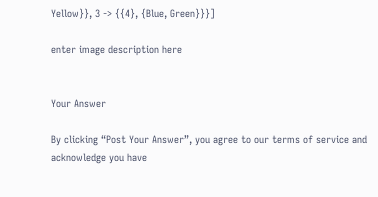Yellow}}, 3 -> {{4}, {Blue, Green}}}]

enter image description here


Your Answer

By clicking “Post Your Answer”, you agree to our terms of service and acknowledge you have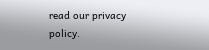read our privacy policy.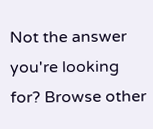Not the answer you're looking for? Browse other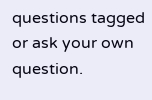questions tagged or ask your own question.